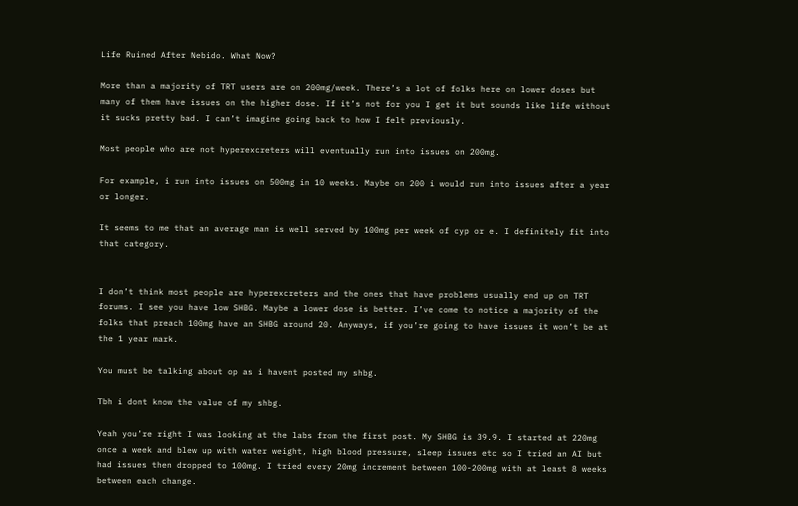Life Ruined After Nebido. What Now?

More than a majority of TRT users are on 200mg/week. There’s a lot of folks here on lower doses but many of them have issues on the higher dose. If it’s not for you I get it but sounds like life without it sucks pretty bad. I can’t imagine going back to how I felt previously.

Most people who are not hyperexcreters will eventually run into issues on 200mg.

For example, i run into issues on 500mg in 10 weeks. Maybe on 200 i would run into issues after a year or longer.

It seems to me that an average man is well served by 100mg per week of cyp or e. I definitely fit into that category.


I don’t think most people are hyperexcreters and the ones that have problems usually end up on TRT forums. I see you have low SHBG. Maybe a lower dose is better. I’ve come to notice a majority of the folks that preach 100mg have an SHBG around 20. Anyways, if you’re going to have issues it won’t be at the 1 year mark.

You must be talking about op as i havent posted my shbg.

Tbh i dont know the value of my shbg.

Yeah you’re right I was looking at the labs from the first post. My SHBG is 39.9. I started at 220mg once a week and blew up with water weight, high blood pressure, sleep issues etc so I tried an AI but had issues then dropped to 100mg. I tried every 20mg increment between 100-200mg with at least 8 weeks between each change.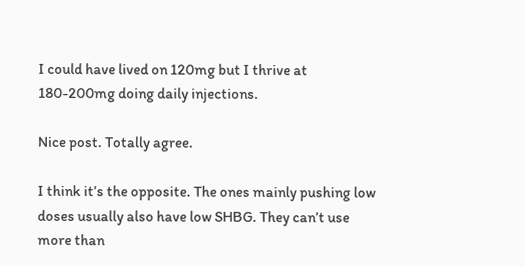I could have lived on 120mg but I thrive at 180-200mg doing daily injections.

Nice post. Totally agree.

I think it’s the opposite. The ones mainly pushing low doses usually also have low SHBG. They can’t use more than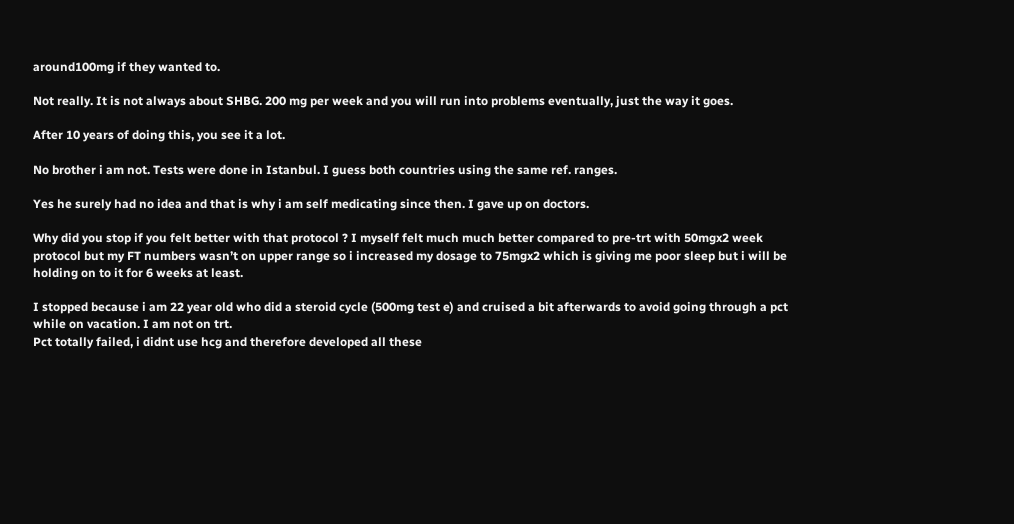around100mg if they wanted to.

Not really. It is not always about SHBG. 200 mg per week and you will run into problems eventually, just the way it goes.

After 10 years of doing this, you see it a lot.

No brother i am not. Tests were done in Istanbul. I guess both countries using the same ref. ranges.

Yes he surely had no idea and that is why i am self medicating since then. I gave up on doctors.

Why did you stop if you felt better with that protocol ? I myself felt much much better compared to pre-trt with 50mgx2 week protocol but my FT numbers wasn’t on upper range so i increased my dosage to 75mgx2 which is giving me poor sleep but i will be holding on to it for 6 weeks at least.

I stopped because i am 22 year old who did a steroid cycle (500mg test e) and cruised a bit afterwards to avoid going through a pct while on vacation. I am not on trt.
Pct totally failed, i didnt use hcg and therefore developed all these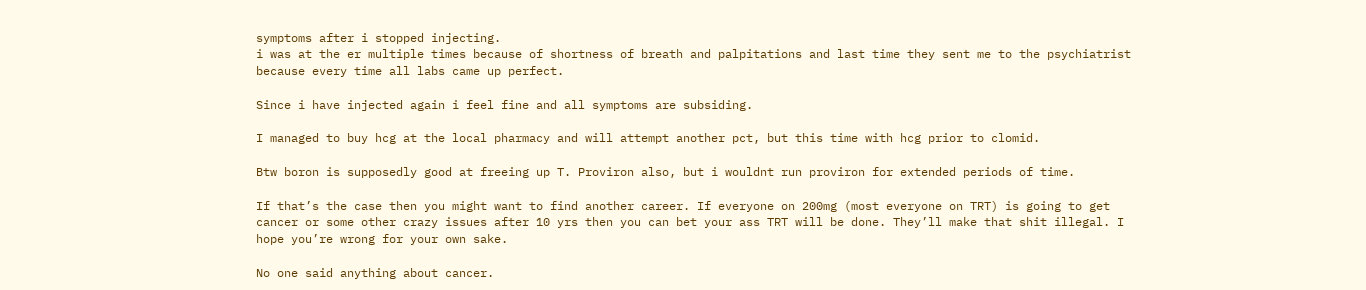symptoms after i stopped injecting.
i was at the er multiple times because of shortness of breath and palpitations and last time they sent me to the psychiatrist because every time all labs came up perfect.

Since i have injected again i feel fine and all symptoms are subsiding.

I managed to buy hcg at the local pharmacy and will attempt another pct, but this time with hcg prior to clomid.

Btw boron is supposedly good at freeing up T. Proviron also, but i wouldnt run proviron for extended periods of time.

If that’s the case then you might want to find another career. If everyone on 200mg (most everyone on TRT) is going to get cancer or some other crazy issues after 10 yrs then you can bet your ass TRT will be done. They’ll make that shit illegal. I hope you’re wrong for your own sake.

No one said anything about cancer.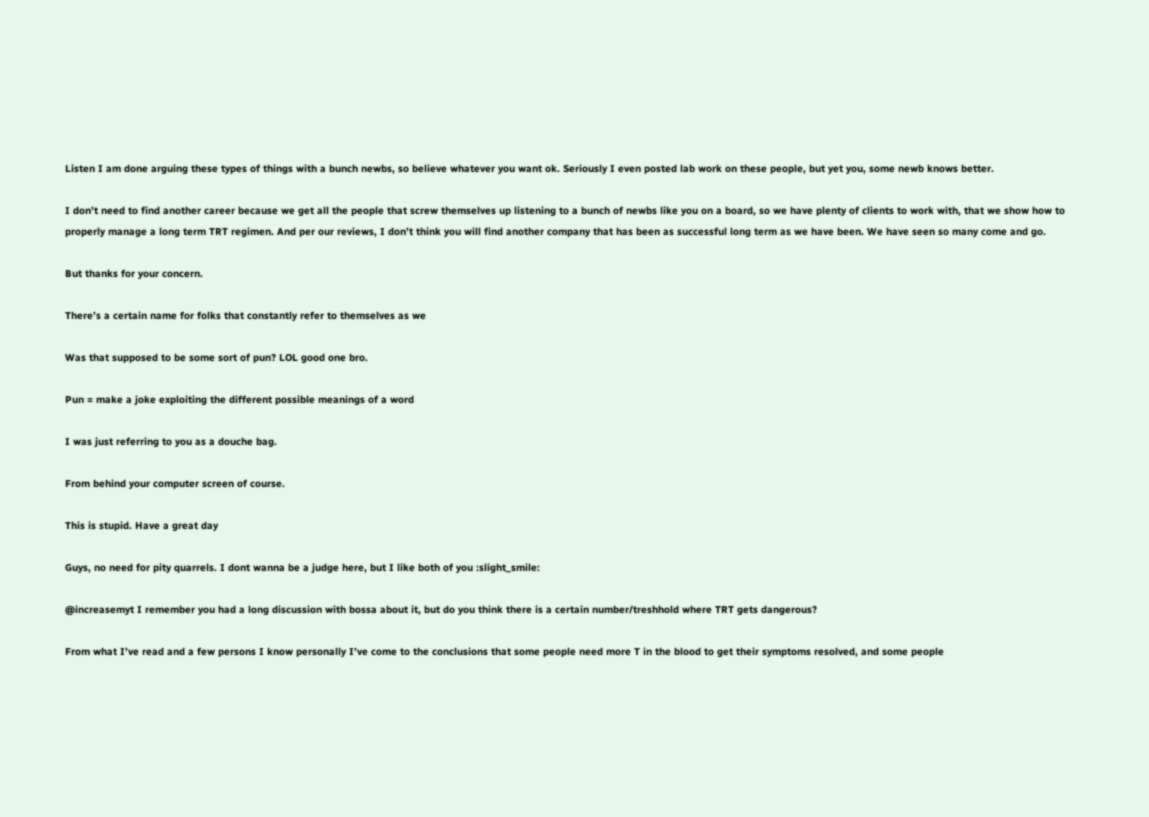Listen I am done arguing these types of things with a bunch newbs, so believe whatever you want ok. Seriously I even posted lab work on these people, but yet you, some newb knows better.

I don’t need to find another career because we get all the people that screw themselves up listening to a bunch of newbs like you on a board, so we have plenty of clients to work with, that we show how to properly manage a long term TRT regimen. And per our reviews, I don’t think you will find another company that has been as successful long term as we have been. We have seen so many come and go.

But thanks for your concern.

There’s a certain name for folks that constantly refer to themselves as we

Was that supposed to be some sort of pun? LOL good one bro.

Pun = make a joke exploiting the different possible meanings of a word

I was just referring to you as a douche bag.

From behind your computer screen of course.

This is stupid. Have a great day

Guys, no need for pity quarrels. I dont wanna be a judge here, but I like both of you :slight_smile:

@increasemyt I remember you had a long discussion with bossa about it, but do you think there is a certain number/treshhold where TRT gets dangerous?

From what I’ve read and a few persons I know personally I’ve come to the conclusions that some people need more T in the blood to get their symptoms resolved, and some people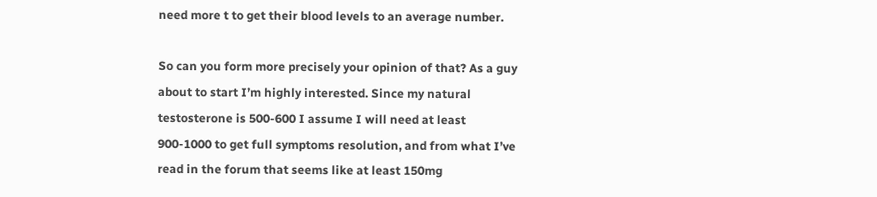need more t to get their blood levels to an average number.

So can you form more precisely your opinion of that? As a guy about to start I’m highly interested. Since my natural testosterone is 500-600 I assume I will need at least 900-1000 to get full symptoms resolution, and from what I’ve read in the forum that seems like at least 150mg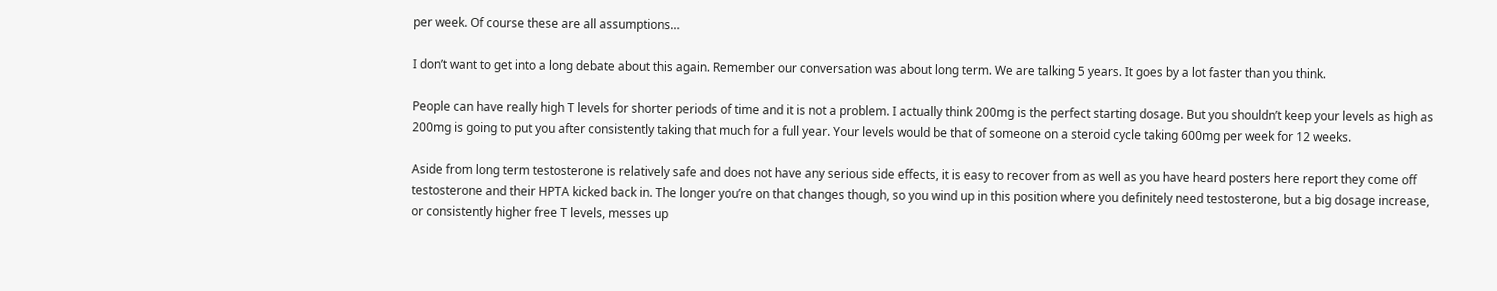per week. Of course these are all assumptions…

I don’t want to get into a long debate about this again. Remember our conversation was about long term. We are talking 5 years. It goes by a lot faster than you think.

People can have really high T levels for shorter periods of time and it is not a problem. I actually think 200mg is the perfect starting dosage. But you shouldn’t keep your levels as high as 200mg is going to put you after consistently taking that much for a full year. Your levels would be that of someone on a steroid cycle taking 600mg per week for 12 weeks.

Aside from long term testosterone is relatively safe and does not have any serious side effects, it is easy to recover from as well as you have heard posters here report they come off testosterone and their HPTA kicked back in. The longer you’re on that changes though, so you wind up in this position where you definitely need testosterone, but a big dosage increase, or consistently higher free T levels, messes up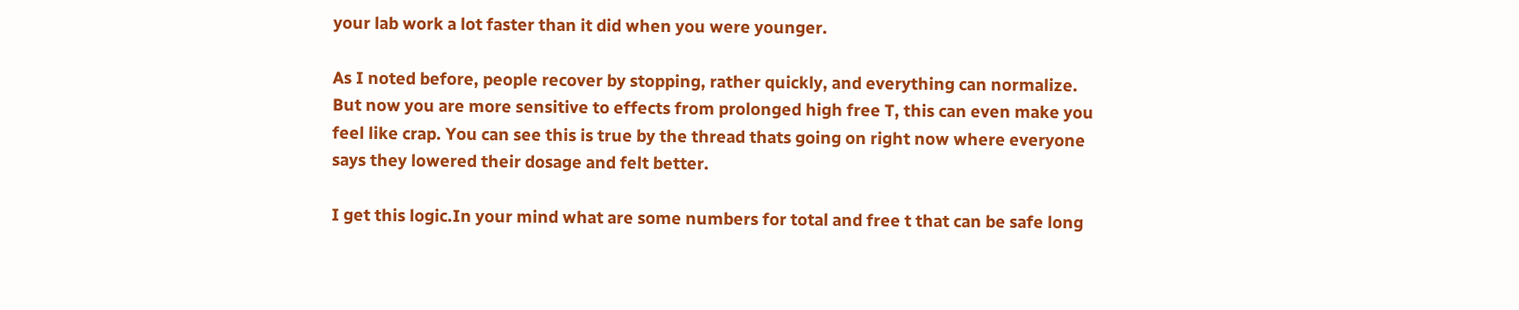your lab work a lot faster than it did when you were younger.

As I noted before, people recover by stopping, rather quickly, and everything can normalize. But now you are more sensitive to effects from prolonged high free T, this can even make you feel like crap. You can see this is true by the thread thats going on right now where everyone says they lowered their dosage and felt better.

I get this logic.In your mind what are some numbers for total and free t that can be safe long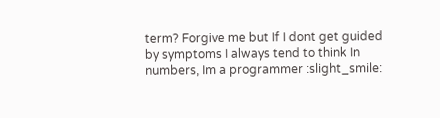term? Forgive me but If I dont get guided by symptoms I always tend to think In numbers, Im a programmer :slight_smile: